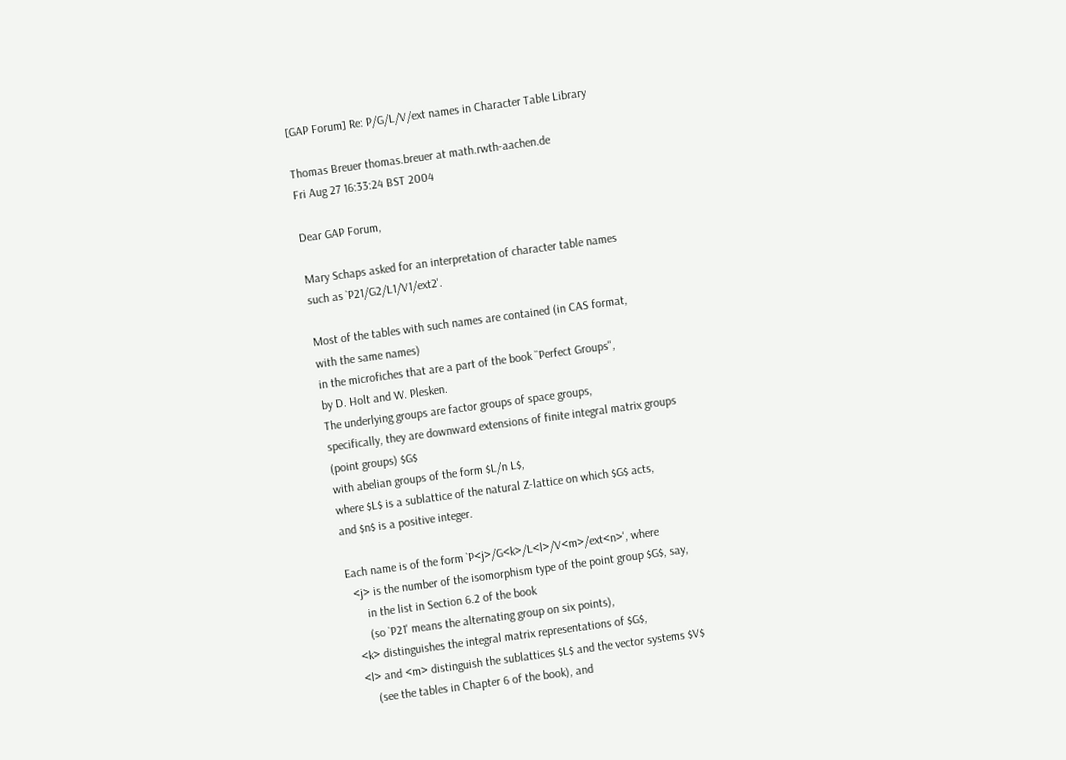[GAP Forum] Re: P/G/L/V/ext names in Character Table Library

Thomas Breuer thomas.breuer at math.rwth-aachen.de
Fri Aug 27 16:33:24 BST 2004

Dear GAP Forum,

Mary Schaps asked for an interpretation of character table names
such as `P21/G2/L1/V1/ext2'.

Most of the tables with such names are contained (in CAS format,
with the same names)
in the microfiches that are a part of the book ``Perfect Groups'',
by D. Holt and W. Plesken.
The underlying groups are factor groups of space groups,
specifically, they are downward extensions of finite integral matrix groups
(point groups) $G$
with abelian groups of the form $L/n L$,
where $L$ is a sublattice of the natural Z-lattice on which $G$ acts,
and $n$ is a positive integer.

Each name is of the form `P<j>/G<k>/L<l>/V<m>/ext<n>', where
  <j> is the number of the isomorphism type of the point group $G$, say,
      in the list in Section 6.2 of the book
      (so `P21' means the alternating group on six points),
  <k> distinguishes the integral matrix representations of $G$,
  <l> and <m> distinguish the sublattices $L$ and the vector systems $V$
      (see the tables in Chapter 6 of the book), and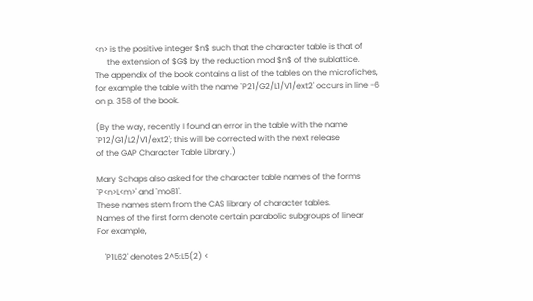<n> is the positive integer $n$ such that the character table is that of
      the extension of $G$ by the reduction mod $n$ of the sublattice.
The appendix of the book contains a list of the tables on the microfiches,
for example the table with the name `P21/G2/L1/V1/ext2' occurs in line -6
on p. 358 of the book.

(By the way, recently I found an error in the table with the name
`P12/G1/L2/V1/ext2'; this will be corrected with the next release
of the GAP Character Table Library.)

Mary Schaps also asked for the character table names of the forms
`P<n>L<m>' and `mo81'.
These names stem from the CAS library of character tables.
Names of the first form denote certain parabolic subgroups of linear
For example,

    'P1L62' denotes 2^5:L5(2) <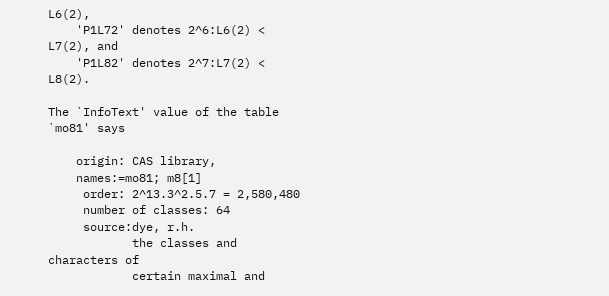L6(2),
    'P1L72' denotes 2^6:L6(2) < L7(2), and
    'P1L82' denotes 2^7:L7(2) < L8(2).

The `InfoText' value of the table `mo81' says

    origin: CAS library,
    names:=mo81; m8[1]
     order: 2^13.3^2.5.7 = 2,580,480
     number of classes: 64
     source:dye, r.h.
            the classes and characters of
            certain maximal and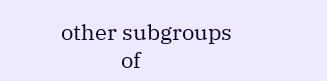other subgroups
            of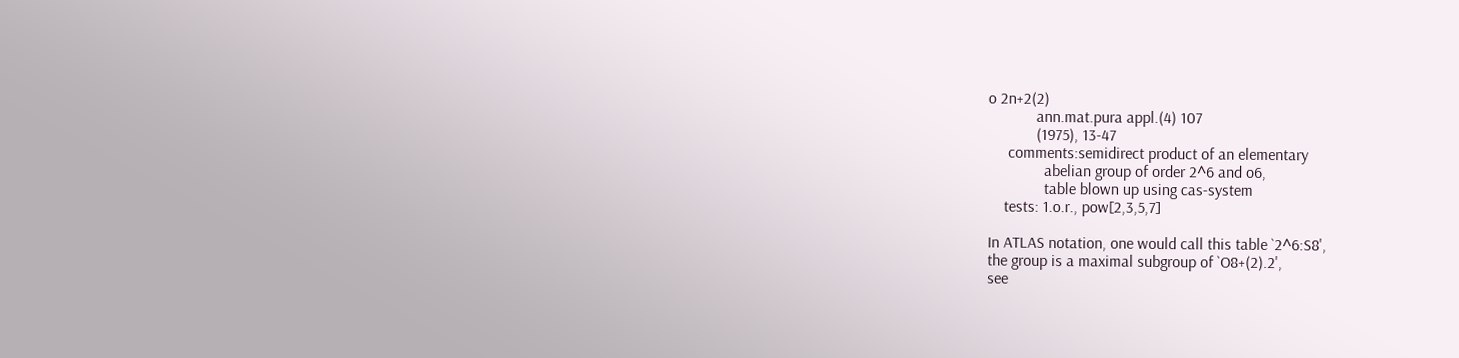o 2n+2(2)
            ann.mat.pura appl.(4) 107
            (1975), 13-47
     comments:semidirect product of an elementary
              abelian group of order 2^6 and o6,
              table blown up using cas-system
    tests: 1.o.r., pow[2,3,5,7]

In ATLAS notation, one would call this table `2^6:S8',
the group is a maximal subgroup of `O8+(2).2',
see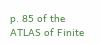p. 85 of the ATLAS of Finite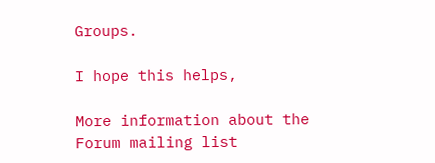Groups.

I hope this helps,

More information about the Forum mailing list